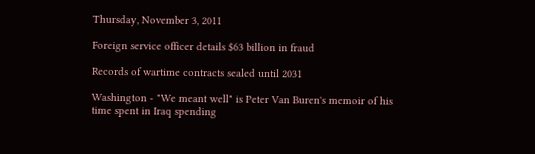Thursday, November 3, 2011

Foreign service officer details $63 billion in fraud

Records of wartime contracts sealed until 2031

Washington - "We meant well" is Peter Van Buren's memoir of his time spent in Iraq spending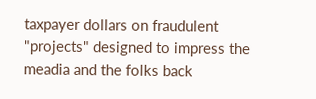taxpayer dollars on fraudulent "projects" designed to impress the meadia and the folks back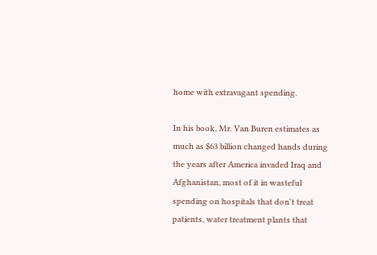home with extravagant spending.

In his book, Mr. Van Buren estimates as much as $63 billion changed hands during the years after America invaded Iraq and Afghanistan, most of it in wasteful spending on hospitals that don't treat patients, water treatment plants that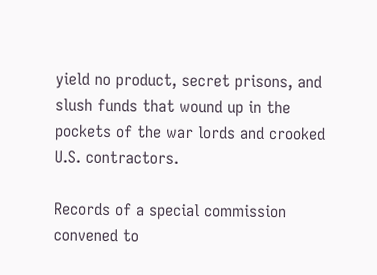yield no product, secret prisons, and slush funds that wound up in the pockets of the war lords and crooked U.S. contractors.

Records of a special commission convened to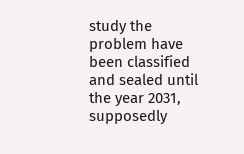study the problem have been classified and sealed until the year 2031, supposedly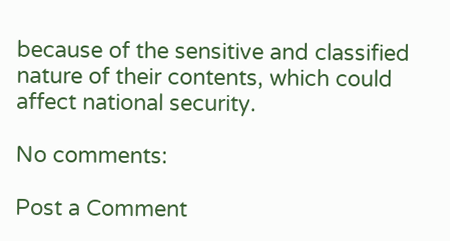because of the sensitive and classified nature of their contents, which could affect national security.

No comments:

Post a Comment